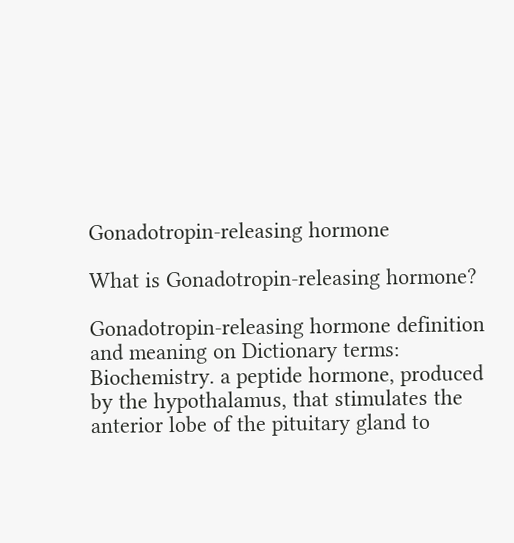Gonadotropin-releasing hormone

What is Gonadotropin-releasing hormone?

Gonadotropin-releasing hormone definition and meaning on Dictionary terms:
Biochemistry. a peptide hormone, produced by the hypothalamus, that stimulates the anterior lobe of the pituitary gland to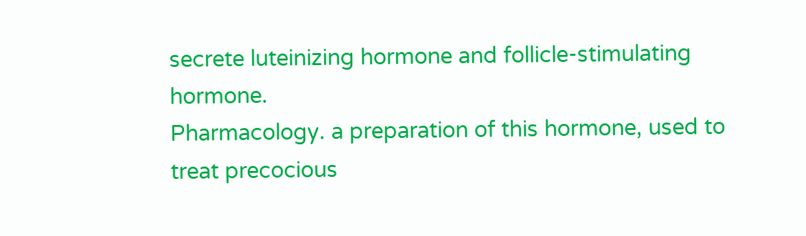secrete luteinizing hormone and follicle-stimulating hormone.
Pharmacology. a preparation of this hormone, used to treat precocious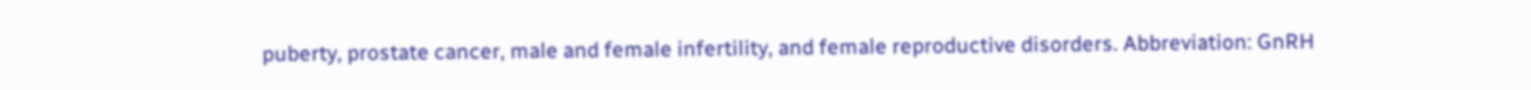puberty, prostate cancer, male and female infertility, and female reproductive disorders. Abbreviation: GnRH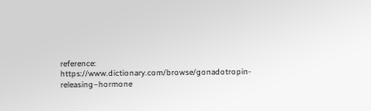reference: https://www.dictionary.com/browse/gonadotropin-releasing–hormone